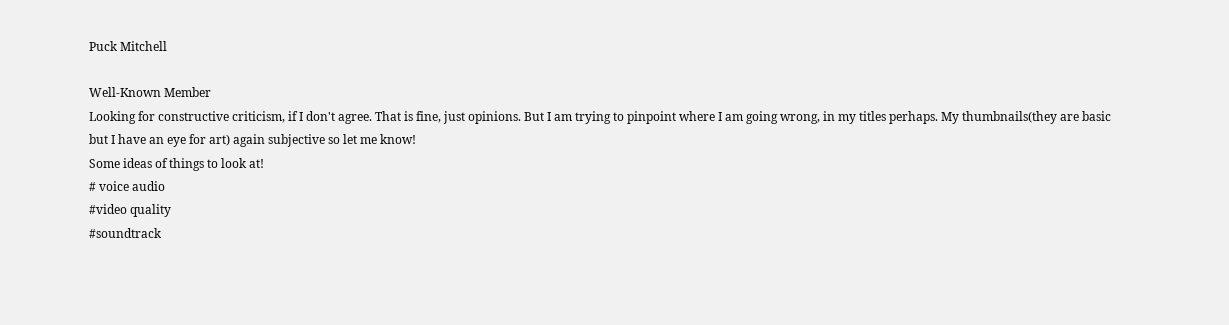Puck Mitchell

Well-Known Member
Looking for constructive criticism, if I don't agree. That is fine, just opinions. But I am trying to pinpoint where I am going wrong, in my titles perhaps. My thumbnails(they are basic but I have an eye for art) again subjective so let me know!
Some ideas of things to look at!
# voice audio
#video quality
#soundtrack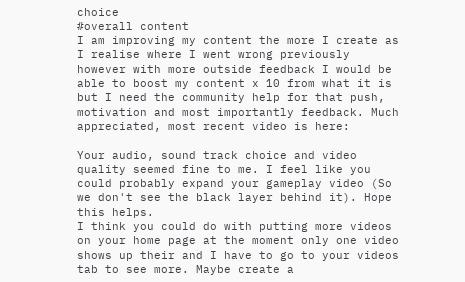choice
#overall content
I am improving my content the more I create as I realise where I went wrong previously however with more outside feedback I would be able to boost my content x 10 from what it is but I need the community help for that push, motivation and most importantly feedback. Much appreciated, most recent video is here:

Your audio, sound track choice and video quality seemed fine to me. I feel like you could probably expand your gameplay video (So we don't see the black layer behind it). Hope this helps.
I think you could do with putting more videos on your home page at the moment only one video shows up their and I have to go to your videos tab to see more. Maybe create a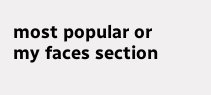most popular or my faces section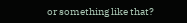or something like that?